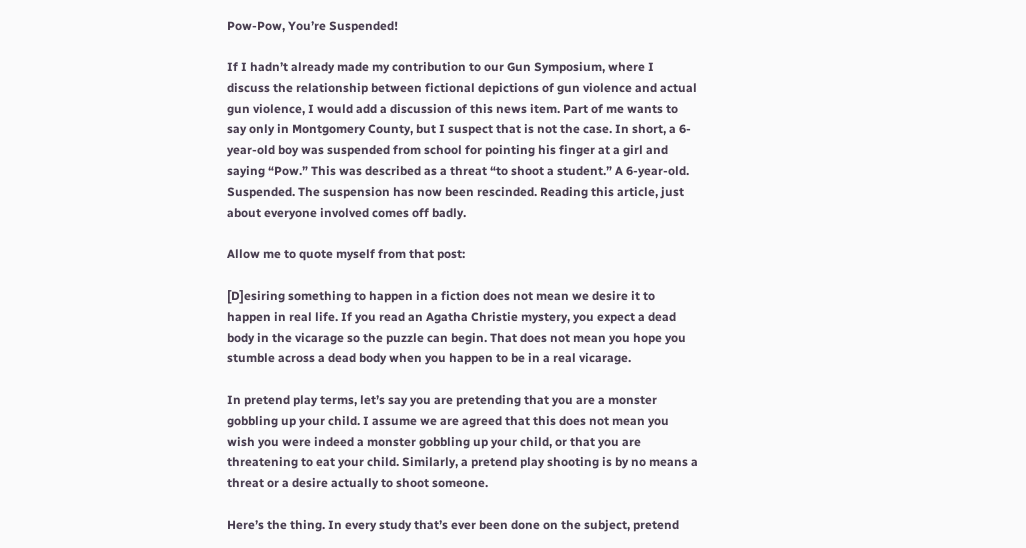Pow-Pow, You’re Suspended!

If I hadn’t already made my contribution to our Gun Symposium, where I discuss the relationship between fictional depictions of gun violence and actual gun violence, I would add a discussion of this news item. Part of me wants to say only in Montgomery County, but I suspect that is not the case. In short, a 6-year-old boy was suspended from school for pointing his finger at a girl and saying “Pow.” This was described as a threat “to shoot a student.” A 6-year-old. Suspended. The suspension has now been rescinded. Reading this article, just about everyone involved comes off badly.

Allow me to quote myself from that post:

[D]esiring something to happen in a fiction does not mean we desire it to happen in real life. If you read an Agatha Christie mystery, you expect a dead body in the vicarage so the puzzle can begin. That does not mean you hope you stumble across a dead body when you happen to be in a real vicarage.

In pretend play terms, let’s say you are pretending that you are a monster gobbling up your child. I assume we are agreed that this does not mean you wish you were indeed a monster gobbling up your child, or that you are threatening to eat your child. Similarly, a pretend play shooting is by no means a threat or a desire actually to shoot someone.

Here’s the thing. In every study that’s ever been done on the subject, pretend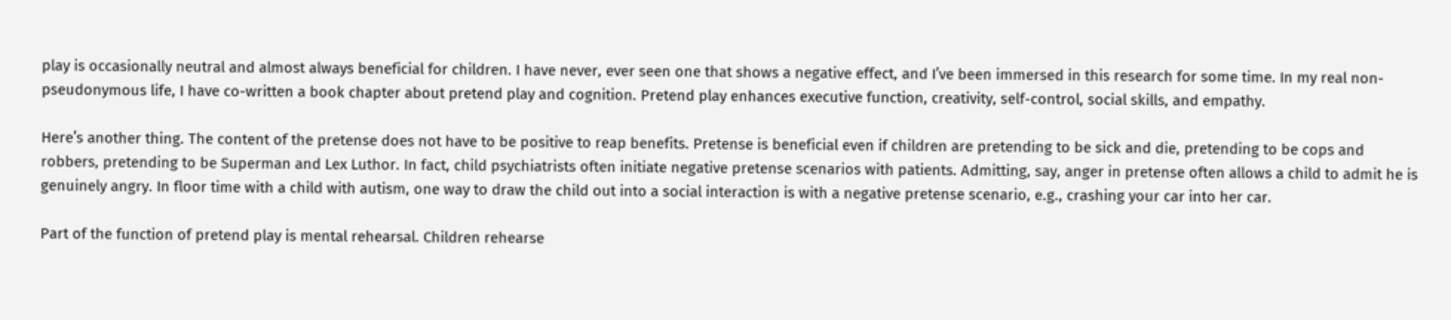play is occasionally neutral and almost always beneficial for children. I have never, ever seen one that shows a negative effect, and I’ve been immersed in this research for some time. In my real non-pseudonymous life, I have co-written a book chapter about pretend play and cognition. Pretend play enhances executive function, creativity, self-control, social skills, and empathy.

Here’s another thing. The content of the pretense does not have to be positive to reap benefits. Pretense is beneficial even if children are pretending to be sick and die, pretending to be cops and robbers, pretending to be Superman and Lex Luthor. In fact, child psychiatrists often initiate negative pretense scenarios with patients. Admitting, say, anger in pretense often allows a child to admit he is genuinely angry. In floor time with a child with autism, one way to draw the child out into a social interaction is with a negative pretense scenario, e.g., crashing your car into her car.

Part of the function of pretend play is mental rehearsal. Children rehearse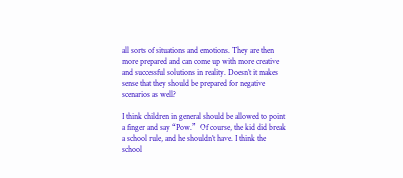all sorts of situations and emotions. They are then more prepared and can come up with more creative and successful solutions in reality. Doesn’t it makes sense that they should be prepared for negative scenarios as well?

I think children in general should be allowed to point a finger and say “Pow.”  Of course, the kid did break a school rule, and he shouldn’t have. I think the school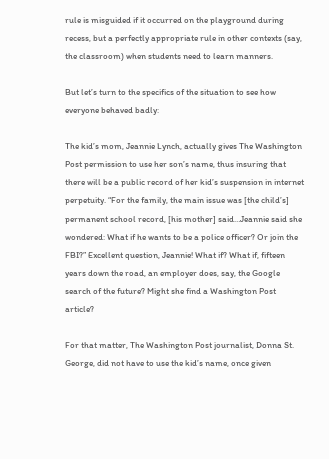rule is misguided if it occurred on the playground during recess, but a perfectly appropriate rule in other contexts (say, the classroom) when students need to learn manners.

But let’s turn to the specifics of the situation to see how everyone behaved badly:

The kid’s mom, Jeannie Lynch, actually gives The Washington Post permission to use her son’s name, thus insuring that there will be a public record of her kid’s suspension in internet perpetuity. “For the family, the main issue was [the child’s] permanent school record, [his mother] said…Jeannie said she wondered: What if he wants to be a police officer? Or join the FBI?” Excellent question, Jeannie! What if? What if, fifteen years down the road, an employer does, say, the Google search of the future? Might she find a Washington Post article?

For that matter, The Washington Post journalist, Donna St. George, did not have to use the kid’s name, once given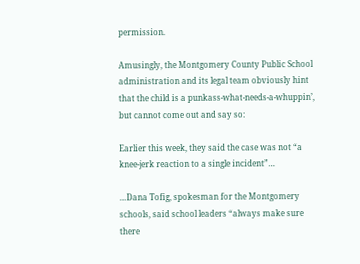permission.

Amusingly, the Montgomery County Public School administration and its legal team obviously hint that the child is a punkass-what-needs-a-whuppin’, but cannot come out and say so:

Earlier this week, they said the case was not “a knee-jerk reaction to a single incident”…

…Dana Tofig, spokesman for the Montgomery schools, said school leaders “always make sure there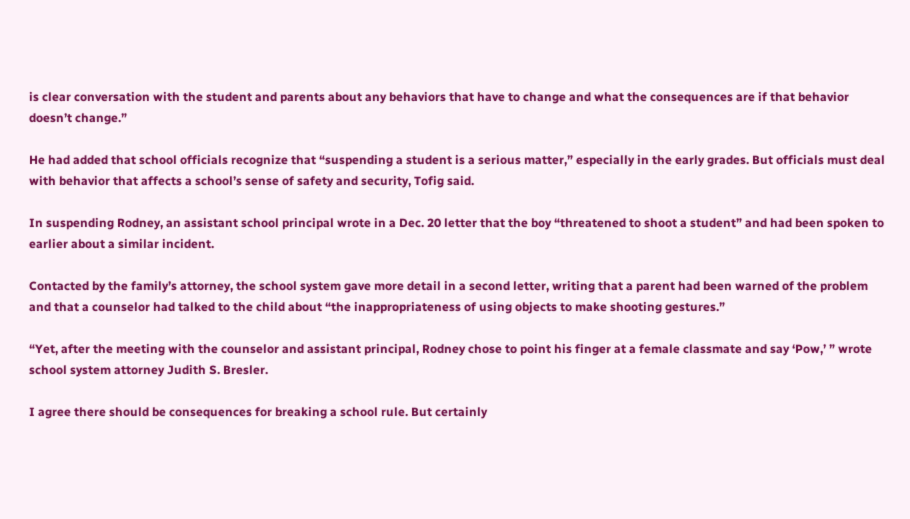is clear conversation with the student and parents about any behaviors that have to change and what the consequences are if that behavior doesn’t change.”

He had added that school officials recognize that “suspending a student is a serious matter,” especially in the early grades. But officials must deal with behavior that affects a school’s sense of safety and security, Tofig said.

In suspending Rodney, an assistant school principal wrote in a Dec. 20 letter that the boy “threatened to shoot a student” and had been spoken to earlier about a similar incident.

Contacted by the family’s attorney, the school system gave more detail in a second letter, writing that a parent had been warned of the problem and that a counselor had talked to the child about “the inappropriateness of using objects to make shooting gestures.”

“Yet, after the meeting with the counselor and assistant principal, Rodney chose to point his finger at a female classmate and say ‘Pow,’ ” wrote school system attorney Judith S. Bresler.

I agree there should be consequences for breaking a school rule. But certainly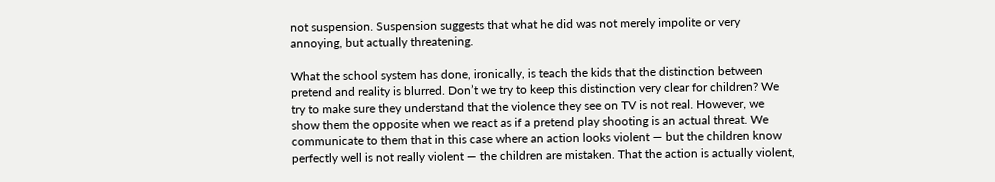not suspension. Suspension suggests that what he did was not merely impolite or very annoying, but actually threatening.

What the school system has done, ironically, is teach the kids that the distinction between pretend and reality is blurred. Don’t we try to keep this distinction very clear for children? We try to make sure they understand that the violence they see on TV is not real. However, we show them the opposite when we react as if a pretend play shooting is an actual threat. We communicate to them that in this case where an action looks violent — but the children know perfectly well is not really violent — the children are mistaken. That the action is actually violent,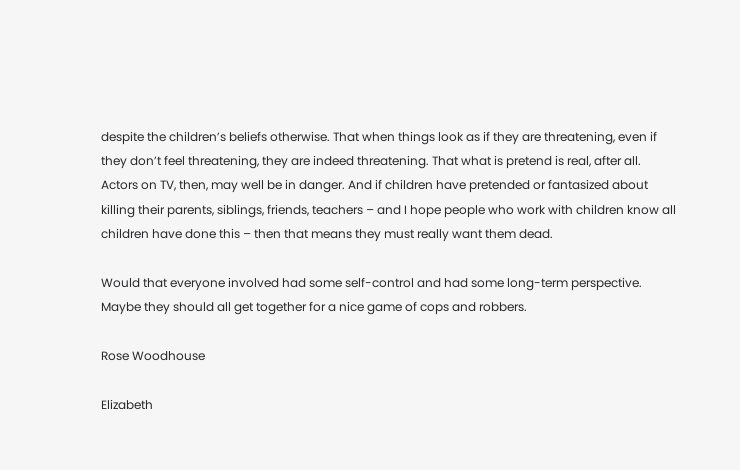despite the children’s beliefs otherwise. That when things look as if they are threatening, even if they don’t feel threatening, they are indeed threatening. That what is pretend is real, after all. Actors on TV, then, may well be in danger. And if children have pretended or fantasized about killing their parents, siblings, friends, teachers – and I hope people who work with children know all children have done this – then that means they must really want them dead.

Would that everyone involved had some self-control and had some long-term perspective. Maybe they should all get together for a nice game of cops and robbers.

Rose Woodhouse

Elizabeth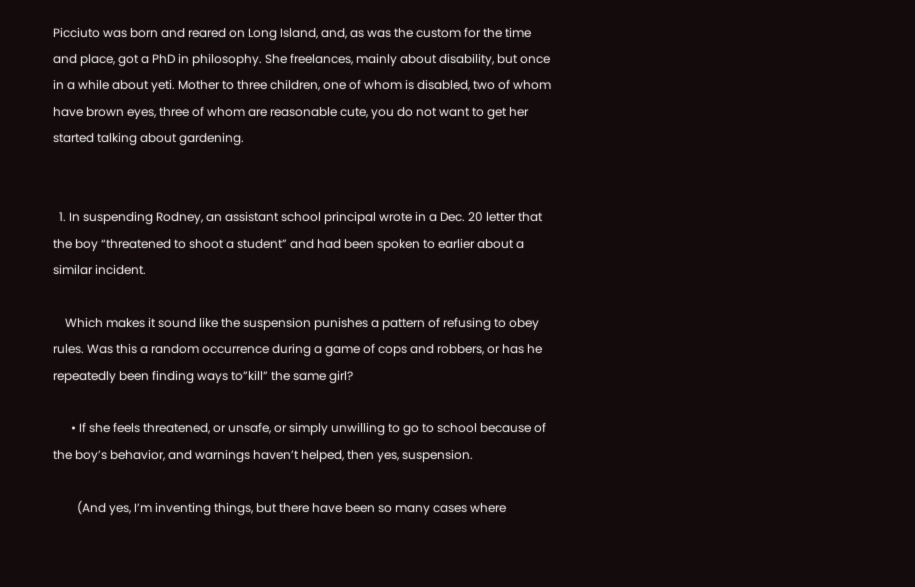Picciuto was born and reared on Long Island, and, as was the custom for the time and place, got a PhD in philosophy. She freelances, mainly about disability, but once in a while about yeti. Mother to three children, one of whom is disabled, two of whom have brown eyes, three of whom are reasonable cute, you do not want to get her started talking about gardening.


  1. In suspending Rodney, an assistant school principal wrote in a Dec. 20 letter that the boy “threatened to shoot a student” and had been spoken to earlier about a similar incident.

    Which makes it sound like the suspension punishes a pattern of refusing to obey rules. Was this a random occurrence during a game of cops and robbers, or has he repeatedly been finding ways to”kill” the same girl?

      • If she feels threatened, or unsafe, or simply unwilling to go to school because of the boy’s behavior, and warnings haven’t helped, then yes, suspension.

        (And yes, I’m inventing things, but there have been so many cases where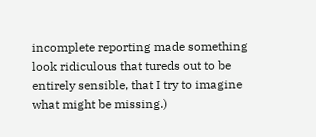incomplete reporting made something look ridiculous that tureds out to be entirely sensible, that I try to imagine what might be missing.)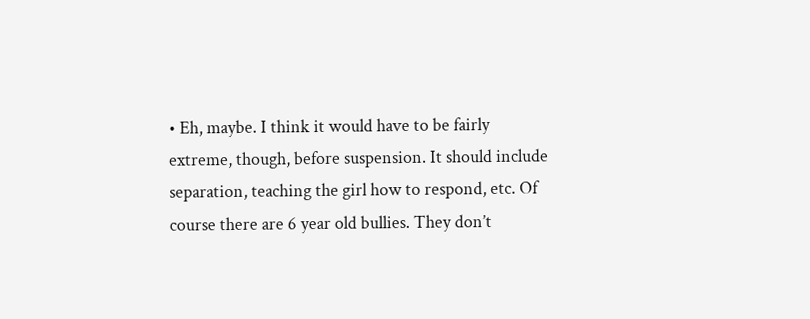• Eh, maybe. I think it would have to be fairly extreme, though, before suspension. It should include separation, teaching the girl how to respond, etc. Of course there are 6 year old bullies. They don’t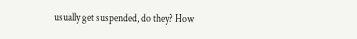usually get suspended, do they? How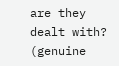are they dealt with? (genuine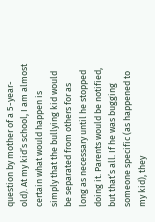question by mother of a 5-year-old). At my kid’s school, I am almost certain what would happen is simply that the bullying kid would be separated from others for as long as necessary until he stopped doing it. Parents would be notified, but that’s all. If he was bugging someone specific (as happened to my kid), they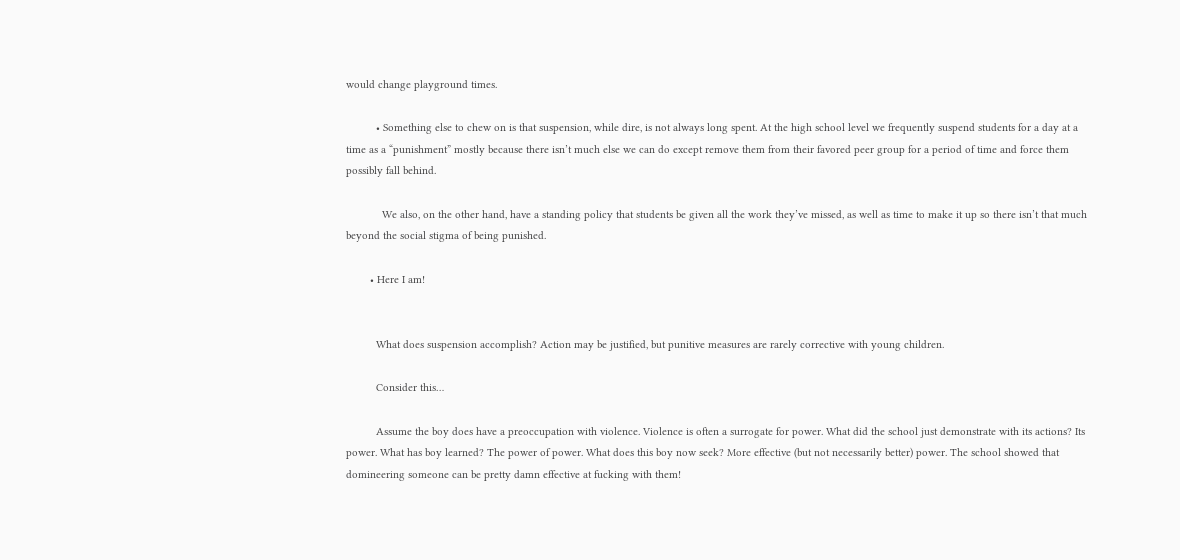would change playground times.

          • Something else to chew on is that suspension, while dire, is not always long spent. At the high school level we frequently suspend students for a day at a time as a “punishment” mostly because there isn’t much else we can do except remove them from their favored peer group for a period of time and force them possibly fall behind.

            We also, on the other hand, have a standing policy that students be given all the work they’ve missed, as well as time to make it up so there isn’t that much beyond the social stigma of being punished.

        • Here I am!


          What does suspension accomplish? Action may be justified, but punitive measures are rarely corrective with young children.

          Consider this…

          Assume the boy does have a preoccupation with violence. Violence is often a surrogate for power. What did the school just demonstrate with its actions? Its power. What has boy learned? The power of power. What does this boy now seek? More effective (but not necessarily better) power. The school showed that domineering someone can be pretty damn effective at fucking with them!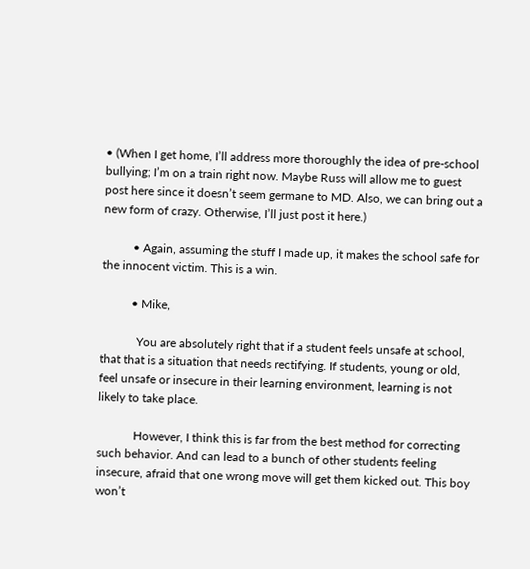• (When I get home, I’ll address more thoroughly the idea of pre-school bullying; I’m on a train right now. Maybe Russ will allow me to guest post here since it doesn’t seem germane to MD. Also, we can bring out a new form of crazy. Otherwise, I’ll just post it here.)

          • Again, assuming the stuff I made up, it makes the school safe for the innocent victim. This is a win.

          • Mike,

            You are absolutely right that if a student feels unsafe at school, that that is a situation that needs rectifying. If students, young or old, feel unsafe or insecure in their learning environment, learning is not likely to take place.

            However, I think this is far from the best method for correcting such behavior. And can lead to a bunch of other students feeling insecure, afraid that one wrong move will get them kicked out. This boy won’t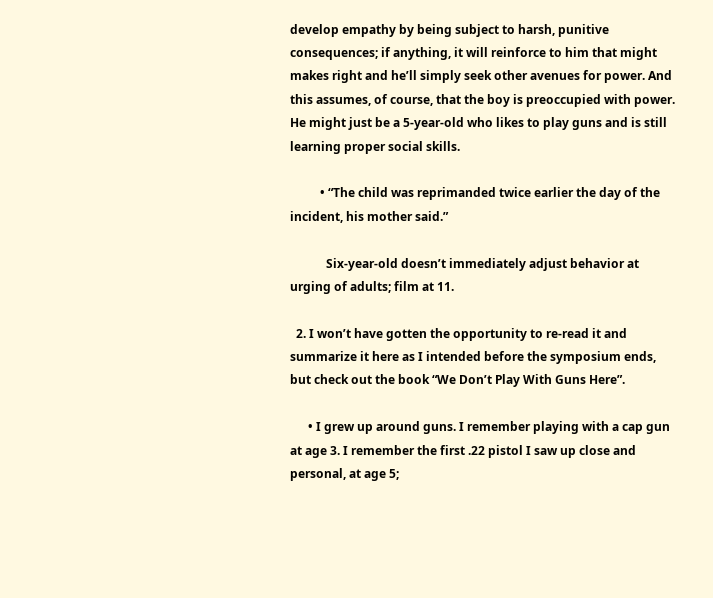develop empathy by being subject to harsh, punitive consequences; if anything, it will reinforce to him that might makes right and he’ll simply seek other avenues for power. And this assumes, of course, that the boy is preoccupied with power. He might just be a 5-year-old who likes to play guns and is still learning proper social skills.

          • “The child was reprimanded twice earlier the day of the incident, his mother said.”

            Six-year-old doesn’t immediately adjust behavior at urging of adults; film at 11.

  2. I won’t have gotten the opportunity to re-read it and summarize it here as I intended before the symposium ends, but check out the book “We Don’t Play With Guns Here”.

      • I grew up around guns. I remember playing with a cap gun at age 3. I remember the first .22 pistol I saw up close and personal, at age 5;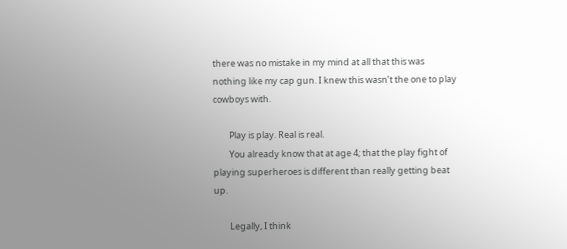there was no mistake in my mind at all that this was nothing like my cap gun. I knew this wasn’t the one to play cowboys with.

        Play is play. Real is real.
        You already know that at age 4; that the play fight of playing superheroes is different than really getting beat up.

        Legally, I think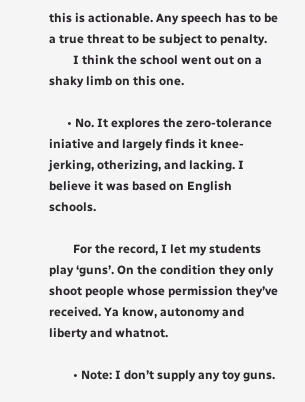this is actionable. Any speech has to be a true threat to be subject to penalty.
        I think the school went out on a shaky limb on this one.

      • No. It explores the zero-tolerance iniative and largely finds it knee-jerking, otherizing, and lacking. I believe it was based on English schools.

        For the record, I let my students play ‘guns’. On the condition they only shoot people whose permission they’ve received. Ya know, autonomy and liberty and whatnot.

        • Note: I don’t supply any toy guns.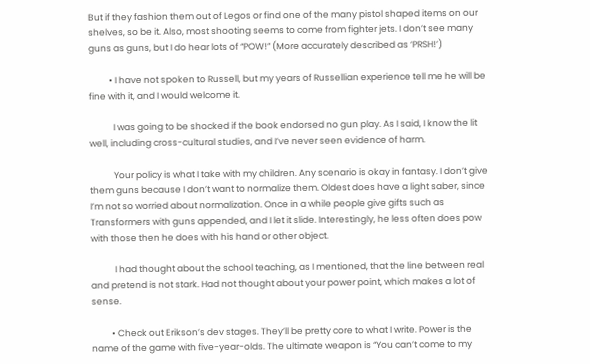But if they fashion them out of Legos or find one of the many pistol shaped items on our shelves, so be it. Also, most shooting seems to come from fighter jets. I don’t see many guns as guns, but I do hear lots of “POW!” (More accurately described as ‘PRSH!’)

          • I have not spoken to Russell, but my years of Russellian experience tell me he will be fine with it, and I would welcome it.

            I was going to be shocked if the book endorsed no gun play. As I said, I know the lit well, including cross-cultural studies, and I’ve never seen evidence of harm.

            Your policy is what I take with my children. Any scenario is okay in fantasy. I don’t give them guns because I don’t want to normalize them. Oldest does have a light saber, since I’m not so worried about normalization. Once in a while people give gifts such as Transformers with guns appended, and I let it slide. Interestingly, he less often does pow with those then he does with his hand or other object.

            I had thought about the school teaching, as I mentioned, that the line between real and pretend is not stark. Had not thought about your power point, which makes a lot of sense.

          • Check out Erikson’s dev stages. They’ll be pretty core to what I write. Power is the name of the game with five-year-olds. The ultimate weapon is “You can’t come to my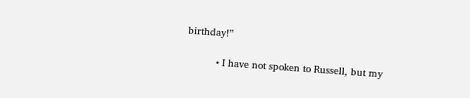birthday!”

          • I have not spoken to Russell, but my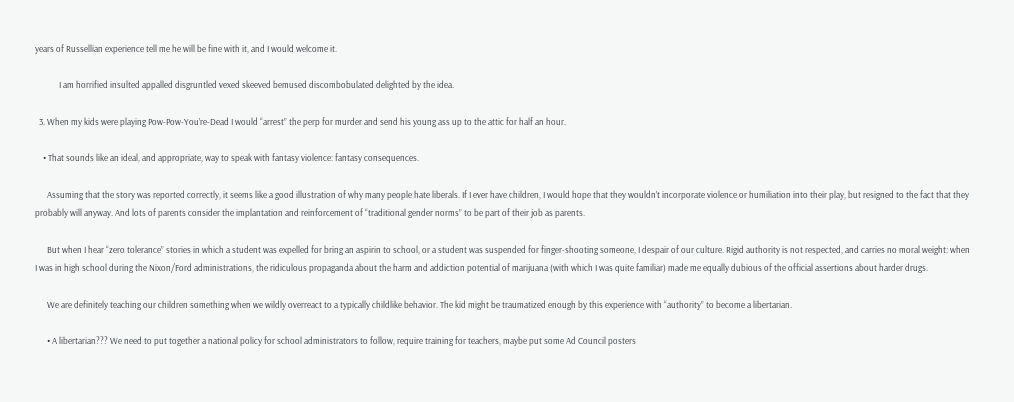years of Russellian experience tell me he will be fine with it, and I would welcome it.

            I am horrified insulted appalled disgruntled vexed skeeved bemused discombobulated delighted by the idea.

  3. When my kids were playing Pow-Pow-You’re-Dead I would “arrest” the perp for murder and send his young ass up to the attic for half an hour.

    • That sounds like an ideal, and appropriate, way to speak with fantasy violence: fantasy consequences.

      Assuming that the story was reported correctly, it seems like a good illustration of why many people hate liberals. If I ever have children, I would hope that they wouldn’t incorporate violence or humiliation into their play, but resigned to the fact that they probably will anyway. And lots of parents consider the implantation and reinforcement of “traditional gender norms” to be part of their job as parents.

      But when I hear “zero tolerance” stories in which a student was expelled for bring an aspirin to school, or a student was suspended for finger-shooting someone, I despair of our culture. Rigid authority is not respected, and carries no moral weight: when I was in high school during the Nixon/Ford administrations, the ridiculous propaganda about the harm and addiction potential of marijuana (with which I was quite familiar) made me equally dubious of the official assertions about harder drugs.

      We are definitely teaching our children something when we wildly overreact to a typically childlike behavior. The kid might be traumatized enough by this experience with “authority” to become a libertarian.

      • A libertarian??? We need to put together a national policy for school administrators to follow, require training for teachers, maybe put some Ad Council posters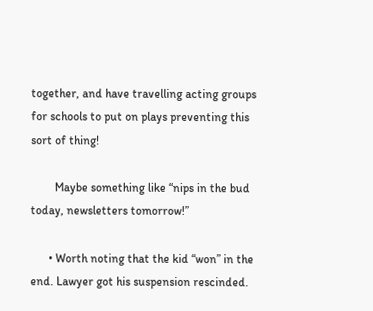together, and have travelling acting groups for schools to put on plays preventing this sort of thing!

        Maybe something like “nips in the bud today, newsletters tomorrow!”

      • Worth noting that the kid “won” in the end. Lawyer got his suspension rescinded.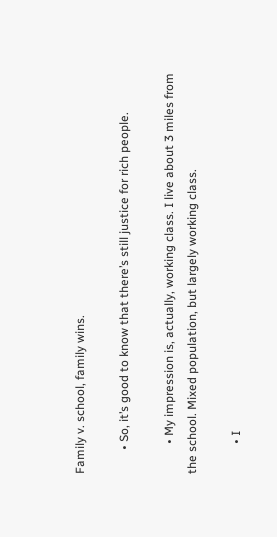Family v. school, family wins.

        • So, it’s good to know that there’s still justice for rich people.

          • My impression is, actually, working class. I live about 3 miles from the school. Mixed population, but largely working class.

          • I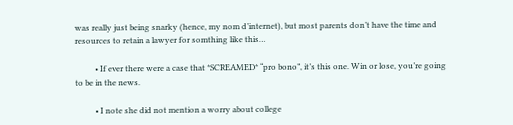was really just being snarky (hence, my nom d’internet), but most parents don’t have the time and resources to retain a lawyer for somthing like this…

          • If ever there were a case that *SCREAMED* “pro bono”, it’s this one. Win or lose, you’re going to be in the news.

          • I note she did not mention a worry about college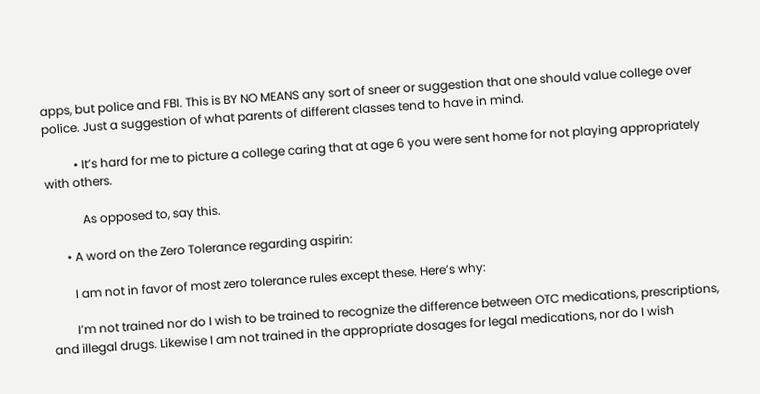apps, but police and FBI. This is BY NO MEANS any sort of sneer or suggestion that one should value college over police. Just a suggestion of what parents of different classes tend to have in mind.

          • It’s hard for me to picture a college caring that at age 6 you were sent home for not playing appropriately with others.

            As opposed to, say this.

      • A word on the Zero Tolerance regarding aspirin:

        I am not in favor of most zero tolerance rules except these. Here’s why:

        I’m not trained nor do I wish to be trained to recognize the difference between OTC medications, prescriptions, and illegal drugs. Likewise I am not trained in the appropriate dosages for legal medications, nor do I wish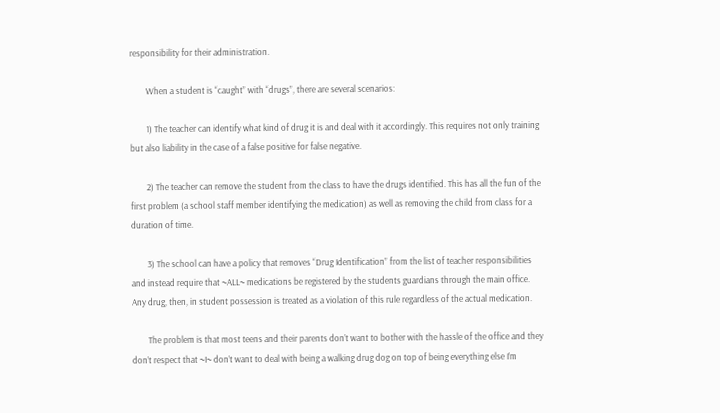responsibility for their administration.

        When a student is “caught” with “drugs”, there are several scenarios:

        1) The teacher can identify what kind of drug it is and deal with it accordingly. This requires not only training but also liability in the case of a false positive for false negative.

        2) The teacher can remove the student from the class to have the drugs identified. This has all the fun of the first problem (a school staff member identifying the medication) as well as removing the child from class for a duration of time.

        3) The school can have a policy that removes “Drug Identification” from the list of teacher responsibilities and instead require that ~ALL~ medications be registered by the students guardians through the main office. Any drug, then, in student possession is treated as a violation of this rule regardless of the actual medication.

        The problem is that most teens and their parents don’t want to bother with the hassle of the office and they don’t respect that ~I~ don’t want to deal with being a walking drug dog on top of being everything else I’m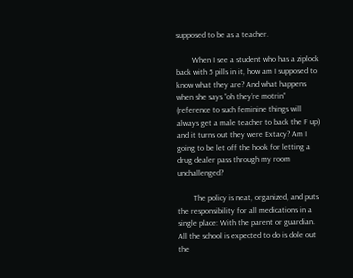supposed to be as a teacher.

        When I see a student who has a ziplock back with 5 pills in it, how am I supposed to know what they are? And what happens when she says “oh they’re motrin” (reference to such feminine things will always get a male teacher to back the F up) and it turns out they were Extacy? Am I going to be let off the hook for letting a drug dealer pass through my room unchallenged?

        The policy is neat, organized, and puts the responsibility for all medications in a single place: With the parent or guardian. All the school is expected to do is dole out the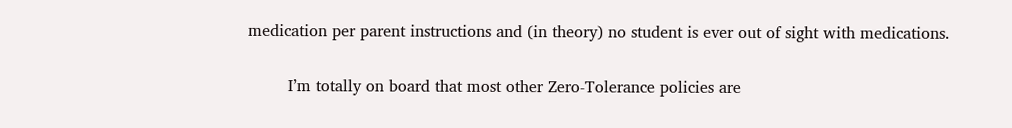medication per parent instructions and (in theory) no student is ever out of sight with medications.

        I’m totally on board that most other Zero-Tolerance policies are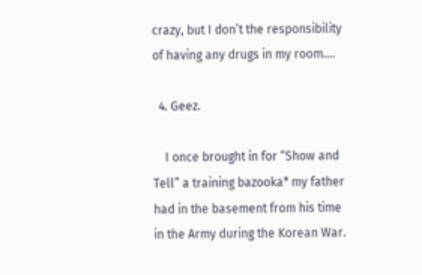crazy, but I don’t the responsibility of having any drugs in my room….

  4. Geez.

    I once brought in for “Show and Tell” a training bazooka* my father had in the basement from his time in the Army during the Korean War.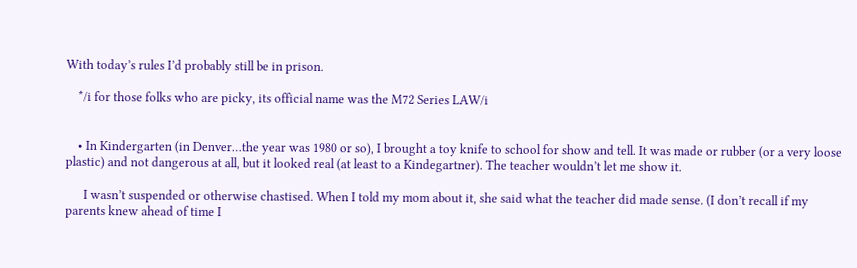With today’s rules I’d probably still be in prison.

    */i for those folks who are picky, its official name was the M72 Series LAW/i


    • In Kindergarten (in Denver…the year was 1980 or so), I brought a toy knife to school for show and tell. It was made or rubber (or a very loose plastic) and not dangerous at all, but it looked real (at least to a Kindegartner). The teacher wouldn’t let me show it.

      I wasn’t suspended or otherwise chastised. When I told my mom about it, she said what the teacher did made sense. (I don’t recall if my parents knew ahead of time I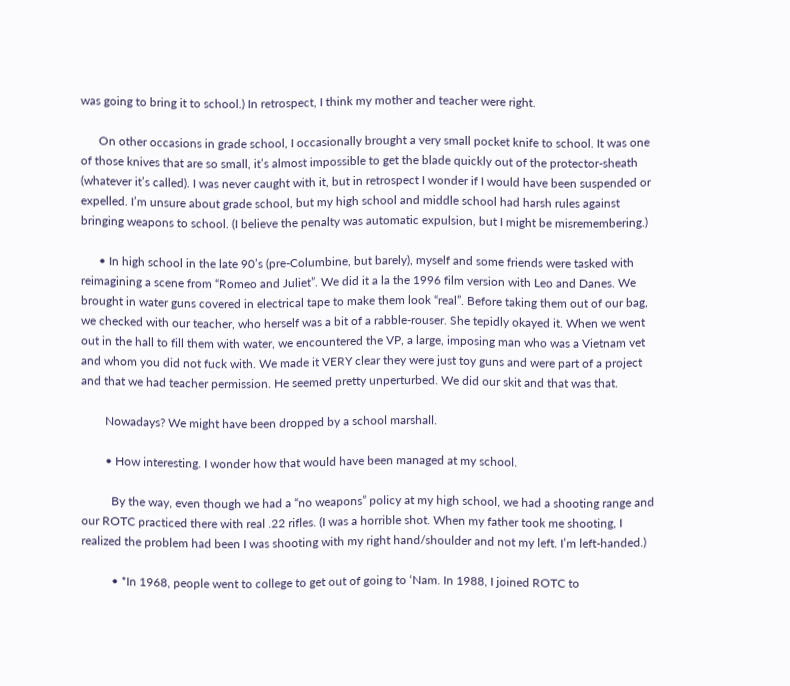was going to bring it to school.) In retrospect, I think my mother and teacher were right.

      On other occasions in grade school, I occasionally brought a very small pocket knife to school. It was one of those knives that are so small, it’s almost impossible to get the blade quickly out of the protector-sheath (whatever it’s called). I was never caught with it, but in retrospect I wonder if I would have been suspended or expelled. I’m unsure about grade school, but my high school and middle school had harsh rules against bringing weapons to school. (I believe the penalty was automatic expulsion, but I might be misremembering.)

      • In high school in the late 90’s (pre-Columbine, but barely), myself and some friends were tasked with reimagining a scene from “Romeo and Juliet”. We did it a la the 1996 film version with Leo and Danes. We brought in water guns covered in electrical tape to make them look “real”. Before taking them out of our bag, we checked with our teacher, who herself was a bit of a rabble-rouser. She tepidly okayed it. When we went out in the hall to fill them with water, we encountered the VP, a large, imposing man who was a Vietnam vet and whom you did not fuck with. We made it VERY clear they were just toy guns and were part of a project and that we had teacher permission. He seemed pretty unperturbed. We did our skit and that was that.

        Nowadays? We might have been dropped by a school marshall.

        • How interesting. I wonder how that would have been managed at my school.

          By the way, even though we had a “no weapons” policy at my high school, we had a shooting range and our ROTC practiced there with real .22 rifles. (I was a horrible shot. When my father took me shooting, I realized the problem had been I was shooting with my right hand/shoulder and not my left. I’m left-handed.)

          • *In 1968, people went to college to get out of going to ‘Nam. In 1988, I joined ROTC to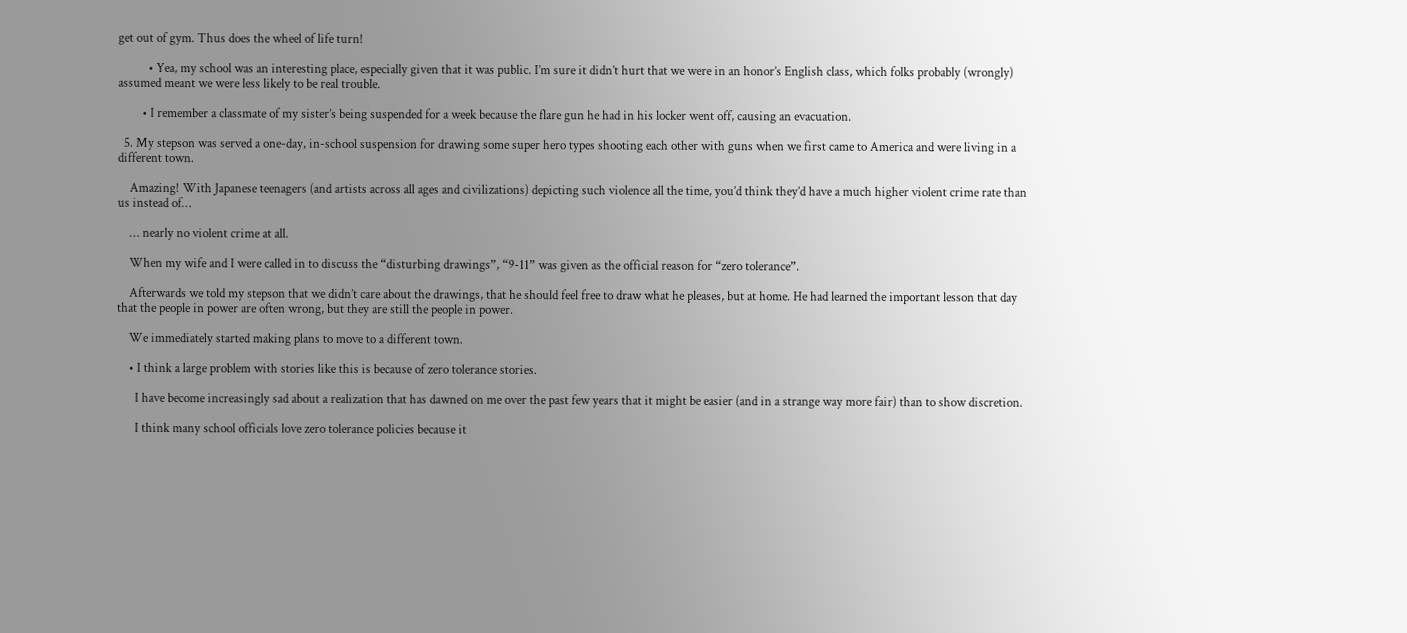get out of gym. Thus does the wheel of life turn!

          • Yea, my school was an interesting place, especially given that it was public. I’m sure it didn’t hurt that we were in an honor’s English class, which folks probably (wrongly) assumed meant we were less likely to be real trouble.

        • I remember a classmate of my sister’s being suspended for a week because the flare gun he had in his locker went off, causing an evacuation.

  5. My stepson was served a one-day, in-school suspension for drawing some super hero types shooting each other with guns when we first came to America and were living in a different town.

    Amazing! With Japanese teenagers (and artists across all ages and civilizations) depicting such violence all the time, you’d think they’d have a much higher violent crime rate than us instead of…

    … nearly no violent crime at all.

    When my wife and I were called in to discuss the “disturbing drawings”, “9-11” was given as the official reason for “zero tolerance”.

    Afterwards we told my stepson that we didn’t care about the drawings, that he should feel free to draw what he pleases, but at home. He had learned the important lesson that day that the people in power are often wrong, but they are still the people in power.

    We immediately started making plans to move to a different town.

    • I think a large problem with stories like this is because of zero tolerance stories.

      I have become increasingly sad about a realization that has dawned on me over the past few years that it might be easier (and in a strange way more fair) than to show discretion.

      I think many school officials love zero tolerance policies because it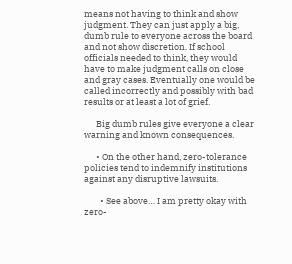means not having to think and show judgment. They can just apply a big, dumb rule to everyone across the board and not show discretion. If school officials needed to think, they would have to make judgment calls on close and gray cases. Eventually one would be called incorrectly and possibly with bad results or at least a lot of grief.

      Big dumb rules give everyone a clear warning and known consequences.

      • On the other hand, zero-tolerance policies tend to indemnify institutions against any disruptive lawsuits.

        • See above… I am pretty okay with zero-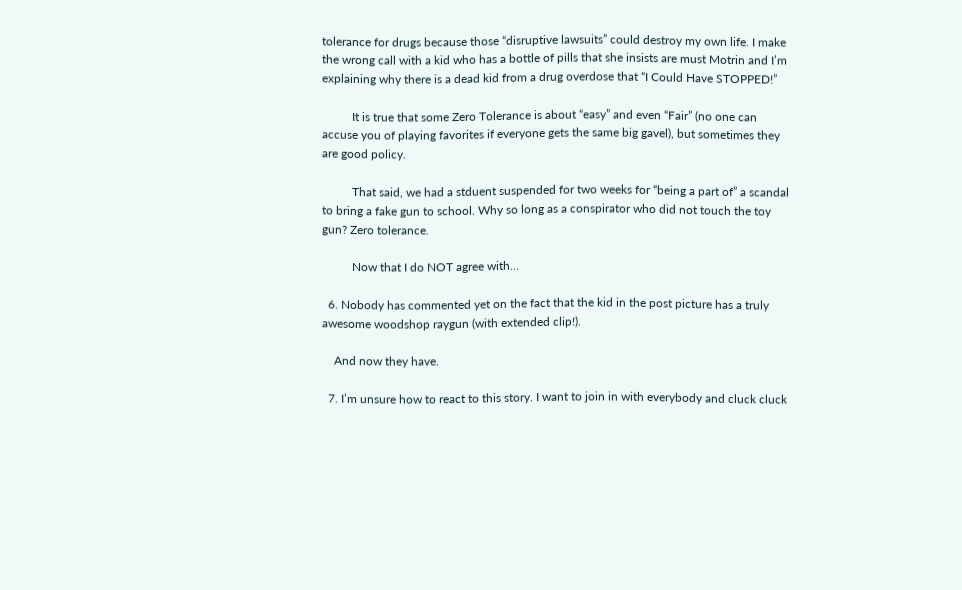tolerance for drugs because those “disruptive lawsuits” could destroy my own life. I make the wrong call with a kid who has a bottle of pills that she insists are must Motrin and I’m explaining why there is a dead kid from a drug overdose that “I Could Have STOPPED!”

          It is true that some Zero Tolerance is about “easy” and even “Fair” (no one can accuse you of playing favorites if everyone gets the same big gavel), but sometimes they are good policy.

          That said, we had a stduent suspended for two weeks for “being a part of” a scandal to bring a fake gun to school. Why so long as a conspirator who did not touch the toy gun? Zero tolerance.

          Now that I do NOT agree with…

  6. Nobody has commented yet on the fact that the kid in the post picture has a truly awesome woodshop raygun (with extended clip!).

    And now they have.

  7. I’m unsure how to react to this story. I want to join in with everybody and cluck cluck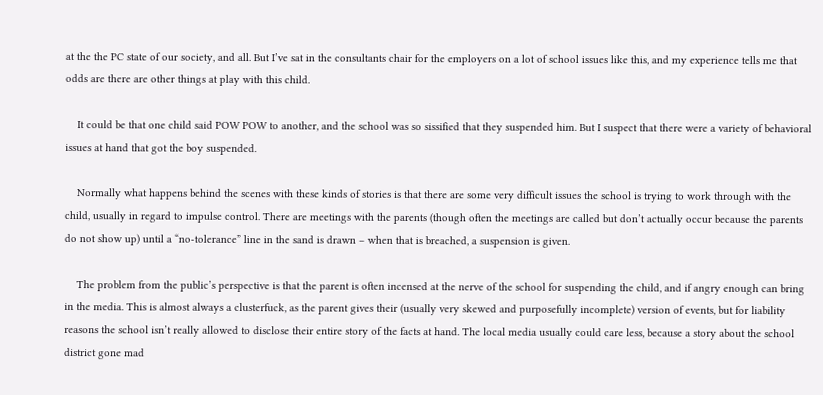at the the PC state of our society, and all. But I’ve sat in the consultants chair for the employers on a lot of school issues like this, and my experience tells me that odds are there are other things at play with this child.

    It could be that one child said POW POW to another, and the school was so sissified that they suspended him. But I suspect that there were a variety of behavioral issues at hand that got the boy suspended.

    Normally what happens behind the scenes with these kinds of stories is that there are some very difficult issues the school is trying to work through with the child, usually in regard to impulse control. There are meetings with the parents (though often the meetings are called but don’t actually occur because the parents do not show up) until a “no-tolerance” line in the sand is drawn – when that is breached, a suspension is given.

    The problem from the public’s perspective is that the parent is often incensed at the nerve of the school for suspending the child, and if angry enough can bring in the media. This is almost always a clusterfuck, as the parent gives their (usually very skewed and purposefully incomplete) version of events, but for liability reasons the school isn’t really allowed to disclose their entire story of the facts at hand. The local media usually could care less, because a story about the school district gone mad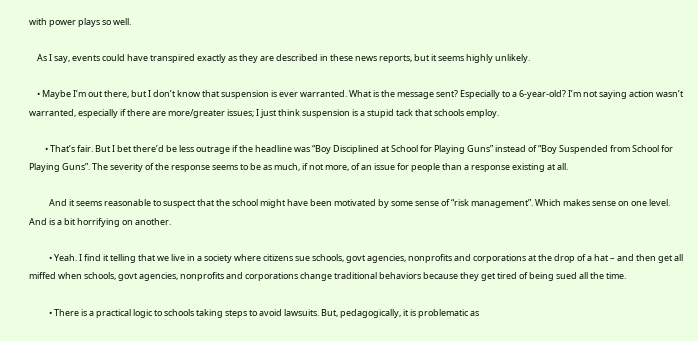with power plays so well.

    As I say, events could have transpired exactly as they are described in these news reports, but it seems highly unlikely.

    • Maybe I’m out there, but I don’t know that suspension is ever warranted. What is the message sent? Especially to a 6-year-old? I’m not saying action wasn’t warranted, especially if there are more/greater issues; I just think suspension is a stupid tack that schools employ.

        • That’s fair. But I bet there’d be less outrage if the headline was “Boy Disciplined at School for Playing Guns” instead of “Boy Suspended from School for Playing Guns”. The severity of the response seems to be as much, if not more, of an issue for people than a response existing at all.

          And it seems reasonable to suspect that the school might have been motivated by some sense of “risk management”. Which makes sense on one level. And is a bit horrifying on another.

          • Yeah. I find it telling that we live in a society where citizens sue schools, govt agencies, nonprofits and corporations at the drop of a hat – and then get all miffed when schools, govt agencies, nonprofits and corporations change traditional behaviors because they get tired of being sued all the time.

          • There is a practical logic to schools taking steps to avoid lawsuits. But, pedagogically, it is problematic as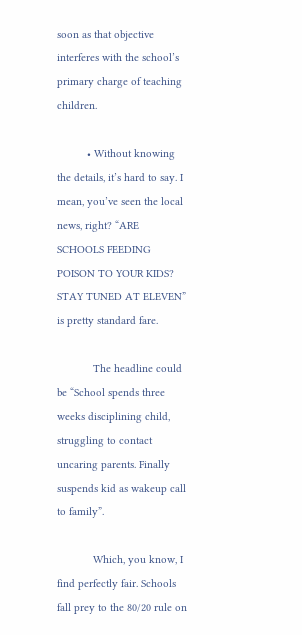soon as that objective interferes with the school’s primary charge of teaching children.

          • Without knowing the details, it’s hard to say. I mean, you’ve seen the local news, right? “ARE SCHOOLS FEEDING POISON TO YOUR KIDS? STAY TUNED AT ELEVEN” is pretty standard fare.

            The headline could be “School spends three weeks disciplining child, struggling to contact uncaring parents. Finally suspends kid as wakeup call to family”.

            Which, you know, I find perfectly fair. Schools fall prey to the 80/20 rule on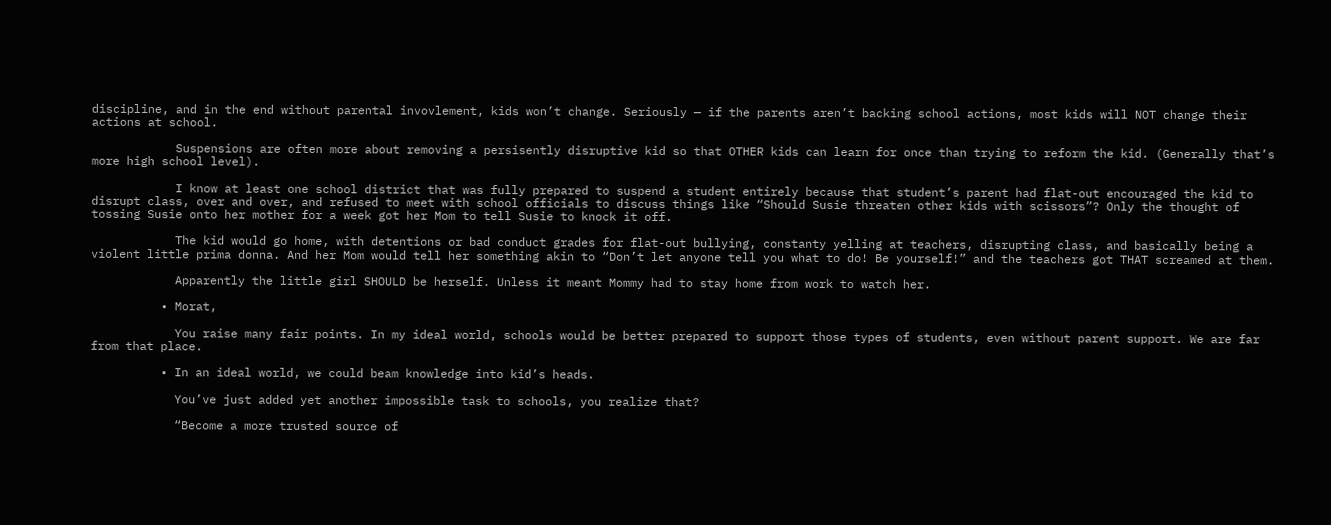discipline, and in the end without parental invovlement, kids won’t change. Seriously — if the parents aren’t backing school actions, most kids will NOT change their actions at school.

            Suspensions are often more about removing a persisently disruptive kid so that OTHER kids can learn for once than trying to reform the kid. (Generally that’s more high school level).

            I know at least one school district that was fully prepared to suspend a student entirely because that student’s parent had flat-out encouraged the kid to disrupt class, over and over, and refused to meet with school officials to discuss things like “Should Susie threaten other kids with scissors”? Only the thought of tossing Susie onto her mother for a week got her Mom to tell Susie to knock it off.

            The kid would go home, with detentions or bad conduct grades for flat-out bullying, constanty yelling at teachers, disrupting class, and basically being a violent little prima donna. And her Mom would tell her something akin to “Don’t let anyone tell you what to do! Be yourself!” and the teachers got THAT screamed at them.

            Apparently the little girl SHOULD be herself. Unless it meant Mommy had to stay home from work to watch her.

          • Morat,

            You raise many fair points. In my ideal world, schools would be better prepared to support those types of students, even without parent support. We are far from that place.

          • In an ideal world, we could beam knowledge into kid’s heads.

            You’ve just added yet another impossible task to schools, you realize that?

            “Become a more trusted source of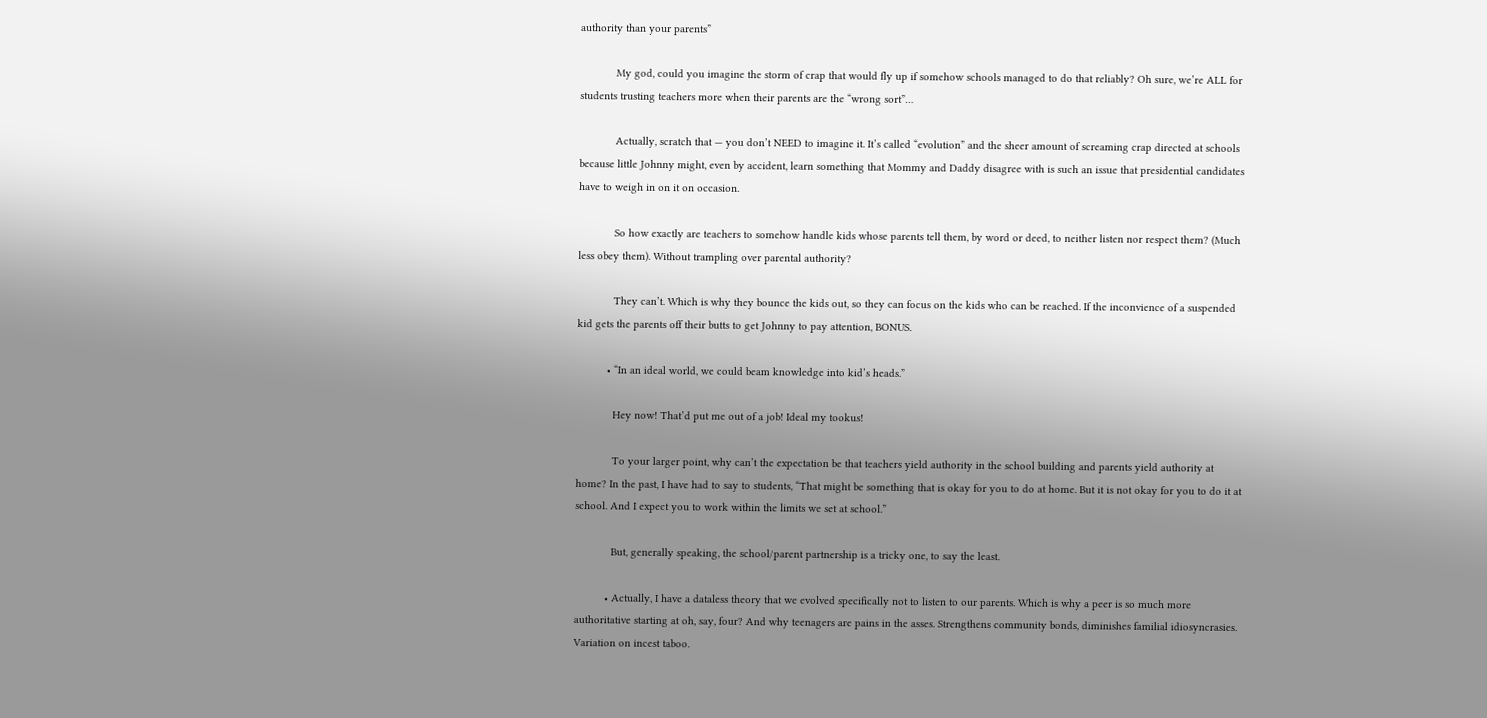authority than your parents”

            My god, could you imagine the storm of crap that would fly up if somehow schools managed to do that reliably? Oh sure, we’re ALL for students trusting teachers more when their parents are the “wrong sort”…

            Actually, scratch that — you don’t NEED to imagine it. It’s called “evolution” and the sheer amount of screaming crap directed at schools because little Johnny might, even by accident, learn something that Mommy and Daddy disagree with is such an issue that presidential candidates have to weigh in on it on occasion.

            So how exactly are teachers to somehow handle kids whose parents tell them, by word or deed, to neither listen nor respect them? (Much less obey them). Without trampling over parental authority?

            They can’t. Which is why they bounce the kids out, so they can focus on the kids who can be reached. If the inconvience of a suspended kid gets the parents off their butts to get Johnny to pay attention, BONUS.

          • “In an ideal world, we could beam knowledge into kid’s heads.”

            Hey now! That’d put me out of a job! Ideal my tookus!

            To your larger point, why can’t the expectation be that teachers yield authority in the school building and parents yield authority at home? In the past, I have had to say to students, “That might be something that is okay for you to do at home. But it is not okay for you to do it at school. And I expect you to work within the limits we set at school.”

            But, generally speaking, the school/parent partnership is a tricky one, to say the least.

          • Actually, I have a dataless theory that we evolved specifically not to listen to our parents. Which is why a peer is so much more authoritative starting at oh, say, four? And why teenagers are pains in the asses. Strengthens community bonds, diminishes familial idiosyncrasies. Variation on incest taboo.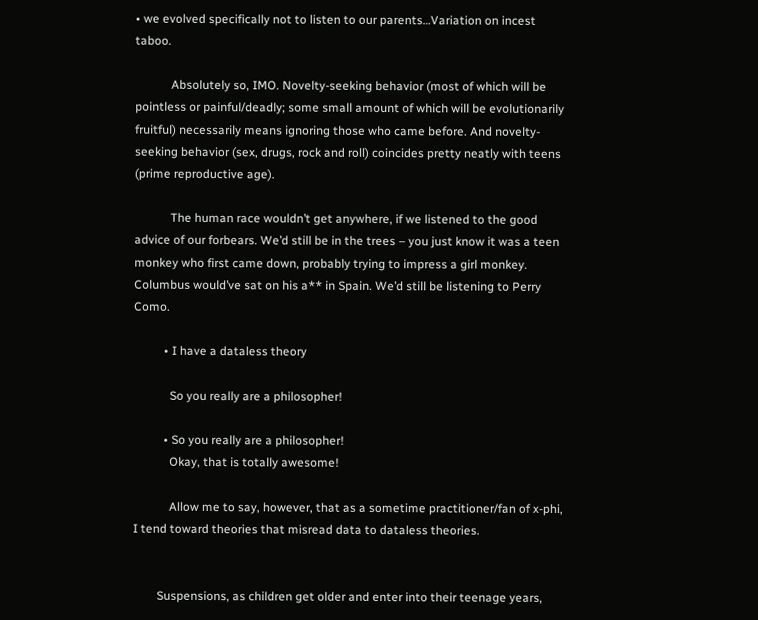• we evolved specifically not to listen to our parents…Variation on incest taboo.

            Absolutely so, IMO. Novelty-seeking behavior (most of which will be pointless or painful/deadly; some small amount of which will be evolutionarily fruitful) necessarily means ignoring those who came before. And novelty-seeking behavior (sex, drugs, rock and roll) coincides pretty neatly with teens (prime reproductive age).

            The human race wouldn’t get anywhere, if we listened to the good advice of our forbears. We’d still be in the trees – you just know it was a teen monkey who first came down, probably trying to impress a girl monkey. Columbus would’ve sat on his a** in Spain. We’d still be listening to Perry Como.

          • I have a dataless theory

            So you really are a philosopher!

          • So you really are a philosopher!
            Okay, that is totally awesome!

            Allow me to say, however, that as a sometime practitioner/fan of x-phi, I tend toward theories that misread data to dataless theories.


        Suspensions, as children get older and enter into their teenage years,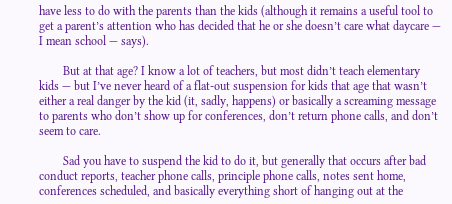have less to do with the parents than the kids (although it remains a useful tool to get a parent’s attention who has decided that he or she doesn’t care what daycare — I mean school — says).

        But at that age? I know a lot of teachers, but most didn’t teach elementary kids — but I’ve never heard of a flat-out suspension for kids that age that wasn’t either a real danger by the kid (it, sadly, happens) or basically a screaming message to parents who don’t show up for conferences, don’t return phone calls, and don’t seem to care.

        Sad you have to suspend the kid to do it, but generally that occurs after bad conduct reports, teacher phone calls, principle phone calls, notes sent home, conferences scheduled, and basically everything short of hanging out at the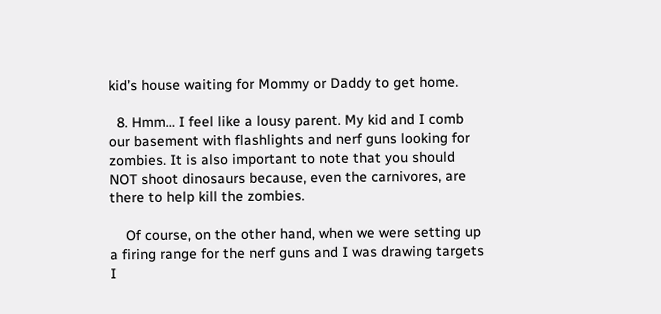kid’s house waiting for Mommy or Daddy to get home.

  8. Hmm… I feel like a lousy parent. My kid and I comb our basement with flashlights and nerf guns looking for zombies. It is also important to note that you should NOT shoot dinosaurs because, even the carnivores, are there to help kill the zombies.

    Of course, on the other hand, when we were setting up a firing range for the nerf guns and I was drawing targets I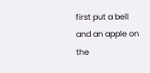first put a bell and an apple on the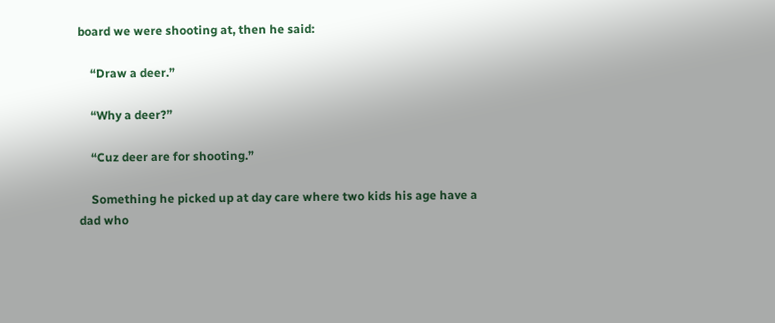board we were shooting at, then he said:

    “Draw a deer.”

    “Why a deer?”

    “Cuz deer are for shooting.”

    Something he picked up at day care where two kids his age have a dad who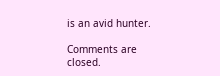is an avid hunter.

Comments are closed.